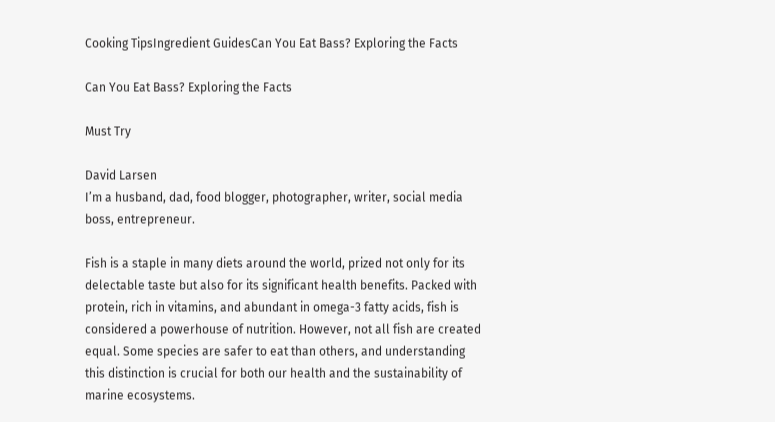Cooking TipsIngredient GuidesCan You Eat Bass? Exploring the Facts

Can You Eat Bass? Exploring the Facts

Must Try

David Larsen
I’m a husband, dad, food blogger, photographer, writer, social media boss, entrepreneur.

Fish is a staple in many diets around the world, prized not only for its delectable taste but also for its significant health benefits. Packed with protein, rich in vitamins, and abundant in omega-3 fatty acids, fish is considered a powerhouse of nutrition. However, not all fish are created equal. Some species are safer to eat than others, and understanding this distinction is crucial for both our health and the sustainability of marine ecosystems.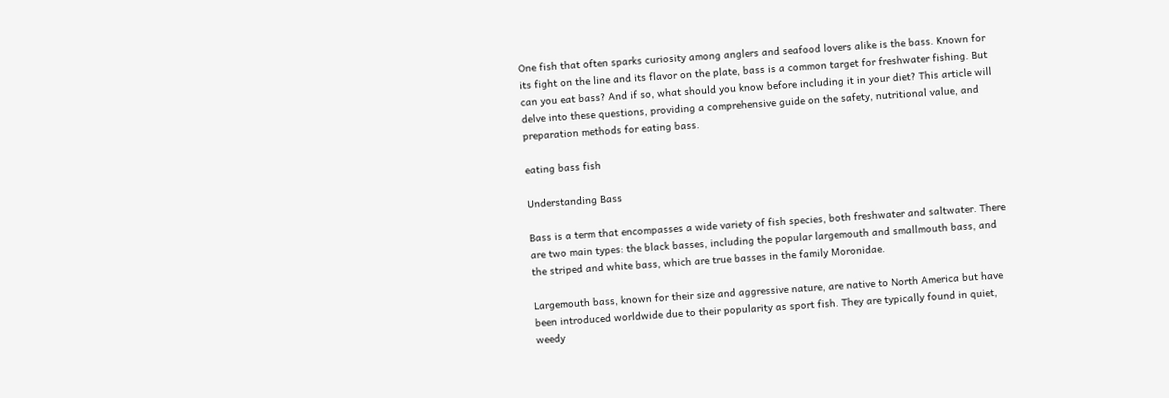One fish that often sparks curiosity among anglers and seafood lovers alike is the bass. Known for its fight on the line and its flavor on the plate, bass is a common target for freshwater fishing. But can you eat bass? And if so, what should you know before including it in your diet? This article will delve into these questions, providing a comprehensive guide on the safety, nutritional value, and preparation methods for eating bass.

eating bass fish

Understanding Bass

Bass is a term that encompasses a wide variety of fish species, both freshwater and saltwater. There are two main types: the black basses, including the popular largemouth and smallmouth bass, and the striped and white bass, which are true basses in the family Moronidae.

Largemouth bass, known for their size and aggressive nature, are native to North America but have been introduced worldwide due to their popularity as sport fish. They are typically found in quiet, weedy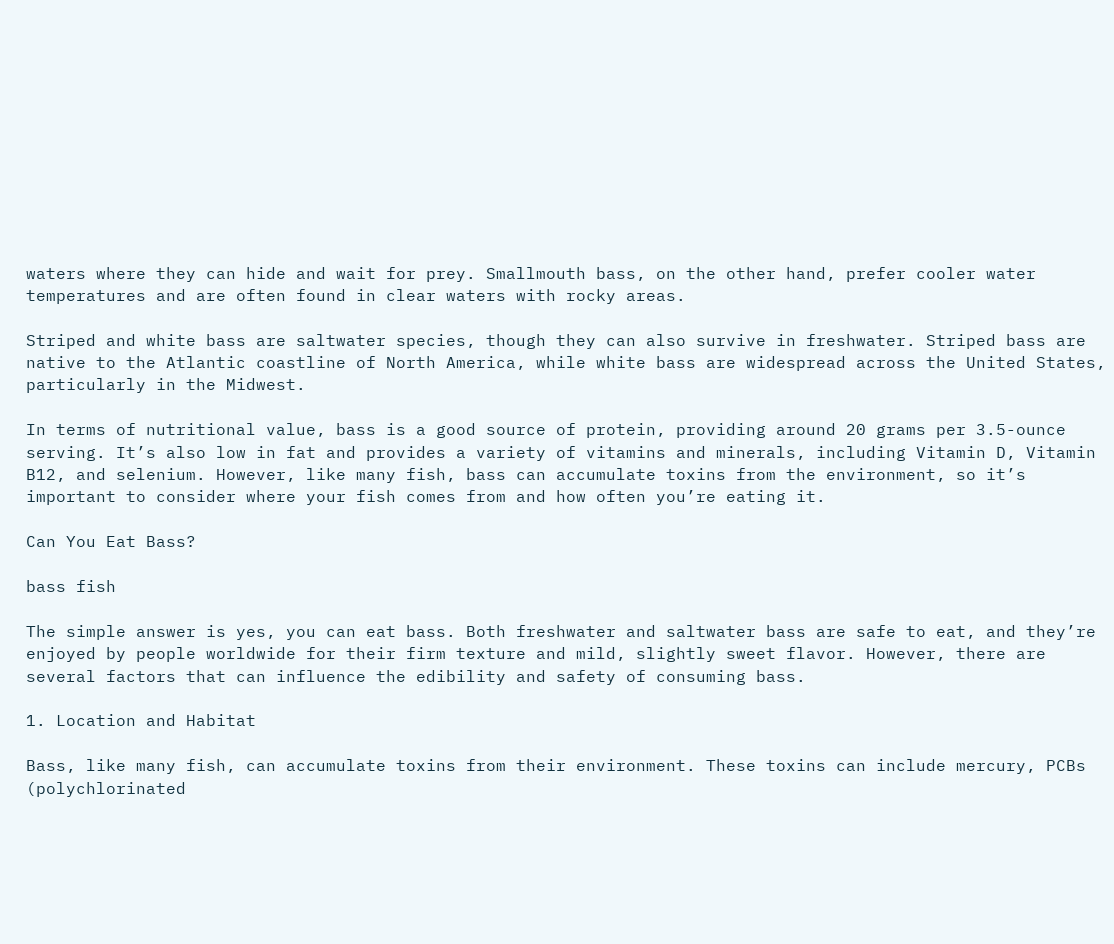waters where they can hide and wait for prey. Smallmouth bass, on the other hand, prefer cooler water temperatures and are often found in clear waters with rocky areas.

Striped and white bass are saltwater species, though they can also survive in freshwater. Striped bass are native to the Atlantic coastline of North America, while white bass are widespread across the United States, particularly in the Midwest.

In terms of nutritional value, bass is a good source of protein, providing around 20 grams per 3.5-ounce serving. It’s also low in fat and provides a variety of vitamins and minerals, including Vitamin D, Vitamin B12, and selenium. However, like many fish, bass can accumulate toxins from the environment, so it’s important to consider where your fish comes from and how often you’re eating it.

Can You Eat Bass?

bass fish

The simple answer is yes, you can eat bass. Both freshwater and saltwater bass are safe to eat, and they’re enjoyed by people worldwide for their firm texture and mild, slightly sweet flavor. However, there are several factors that can influence the edibility and safety of consuming bass.

1. Location and Habitat

Bass, like many fish, can accumulate toxins from their environment. These toxins can include mercury, PCBs (polychlorinated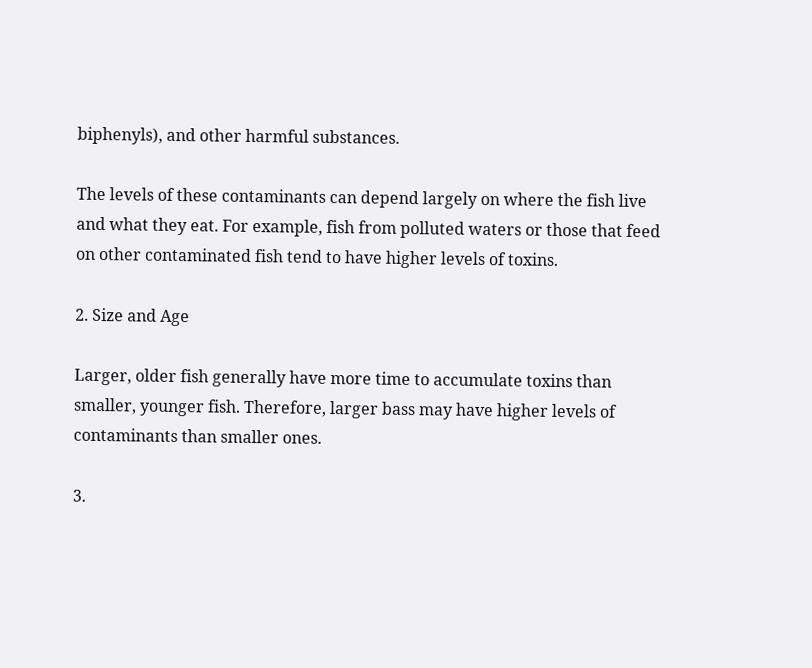biphenyls), and other harmful substances.

The levels of these contaminants can depend largely on where the fish live and what they eat. For example, fish from polluted waters or those that feed on other contaminated fish tend to have higher levels of toxins.

2. Size and Age

Larger, older fish generally have more time to accumulate toxins than smaller, younger fish. Therefore, larger bass may have higher levels of contaminants than smaller ones.

3.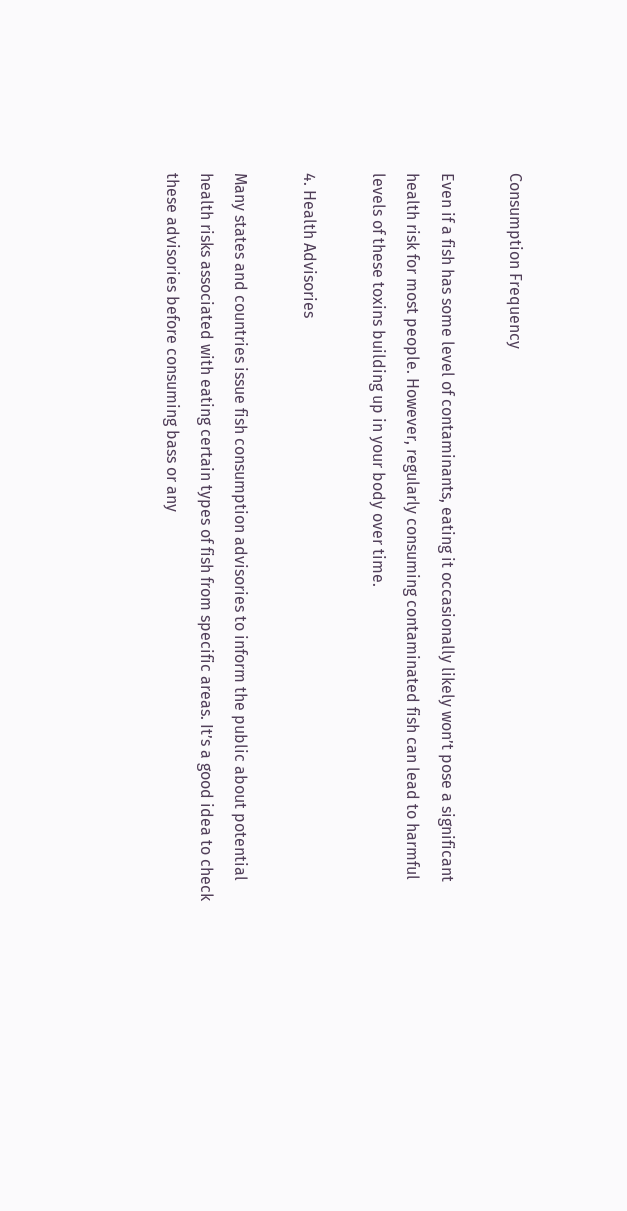Consumption Frequency

Even if a fish has some level of contaminants, eating it occasionally likely won’t pose a significant health risk for most people. However, regularly consuming contaminated fish can lead to harmful levels of these toxins building up in your body over time.

4. Health Advisories

Many states and countries issue fish consumption advisories to inform the public about potential health risks associated with eating certain types of fish from specific areas. It’s a good idea to check these advisories before consuming bass or any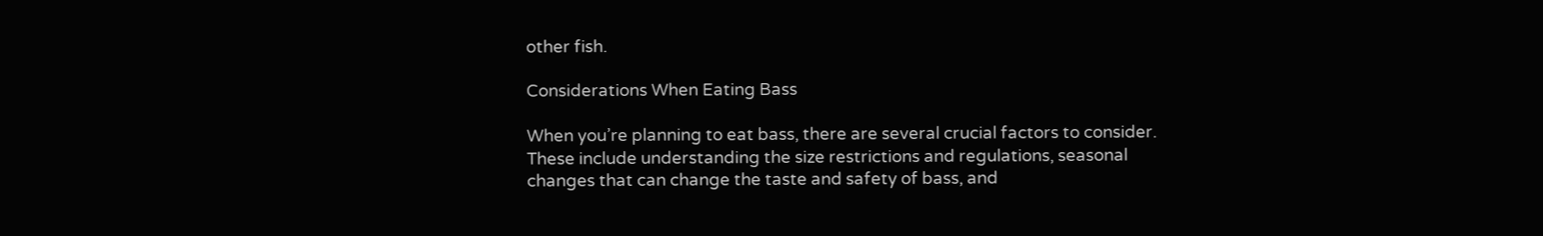other fish.

Considerations When Eating Bass

When you’re planning to eat bass, there are several crucial factors to consider. These include understanding the size restrictions and regulations, seasonal changes that can change the taste and safety of bass, and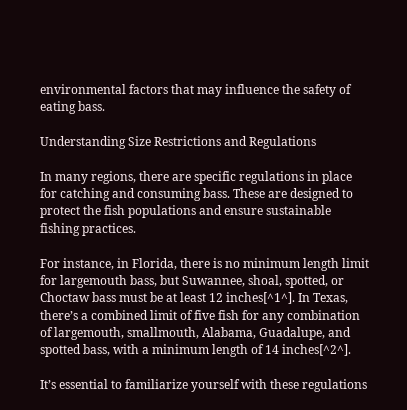environmental factors that may influence the safety of eating bass.

Understanding Size Restrictions and Regulations

In many regions, there are specific regulations in place for catching and consuming bass. These are designed to protect the fish populations and ensure sustainable fishing practices.

For instance, in Florida, there is no minimum length limit for largemouth bass, but Suwannee, shoal, spotted, or Choctaw bass must be at least 12 inches[^1^]. In Texas, there’s a combined limit of five fish for any combination of largemouth, smallmouth, Alabama, Guadalupe, and spotted bass, with a minimum length of 14 inches[^2^].

It’s essential to familiarize yourself with these regulations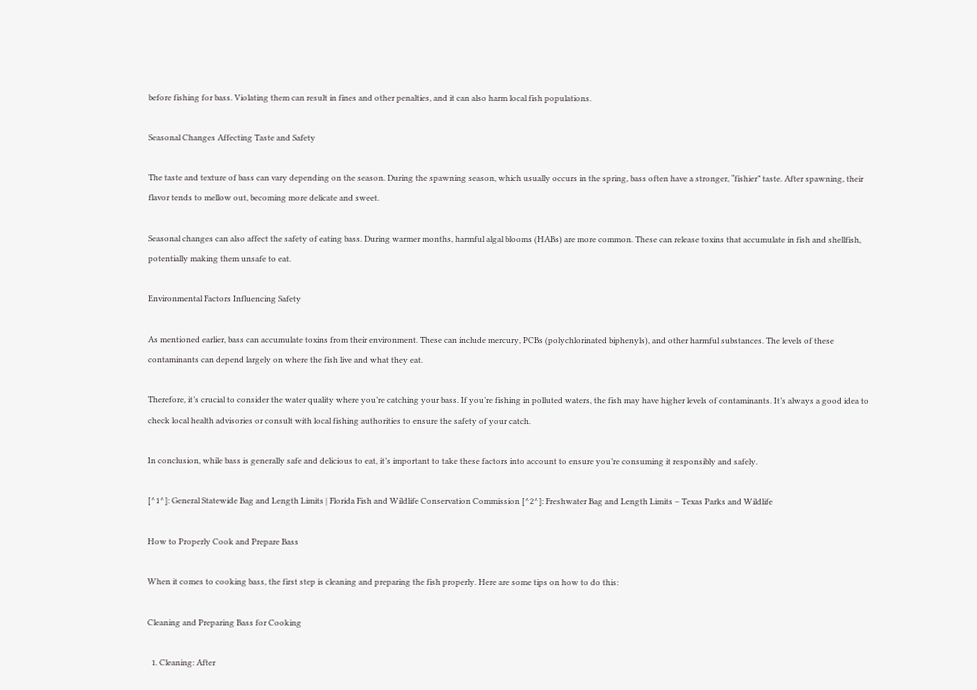before fishing for bass. Violating them can result in fines and other penalties, and it can also harm local fish populations.

Seasonal Changes Affecting Taste and Safety

The taste and texture of bass can vary depending on the season. During the spawning season, which usually occurs in the spring, bass often have a stronger, “fishier” taste. After spawning, their flavor tends to mellow out, becoming more delicate and sweet.

Seasonal changes can also affect the safety of eating bass. During warmer months, harmful algal blooms (HABs) are more common. These can release toxins that accumulate in fish and shellfish, potentially making them unsafe to eat.

Environmental Factors Influencing Safety

As mentioned earlier, bass can accumulate toxins from their environment. These can include mercury, PCBs (polychlorinated biphenyls), and other harmful substances. The levels of these contaminants can depend largely on where the fish live and what they eat.

Therefore, it’s crucial to consider the water quality where you’re catching your bass. If you’re fishing in polluted waters, the fish may have higher levels of contaminants. It’s always a good idea to check local health advisories or consult with local fishing authorities to ensure the safety of your catch.

In conclusion, while bass is generally safe and delicious to eat, it’s important to take these factors into account to ensure you’re consuming it responsibly and safely.

[^1^]: General Statewide Bag and Length Limits | Florida Fish and Wildlife Conservation Commission [^2^]: Freshwater Bag and Length Limits – Texas Parks and Wildlife

How to Properly Cook and Prepare Bass

When it comes to cooking bass, the first step is cleaning and preparing the fish properly. Here are some tips on how to do this:

Cleaning and Preparing Bass for Cooking

  1. Cleaning: After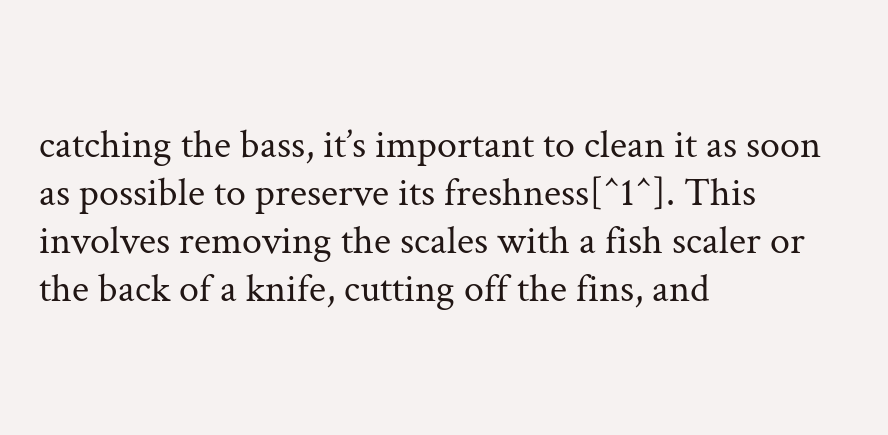catching the bass, it’s important to clean it as soon as possible to preserve its freshness[^1^]. This involves removing the scales with a fish scaler or the back of a knife, cutting off the fins, and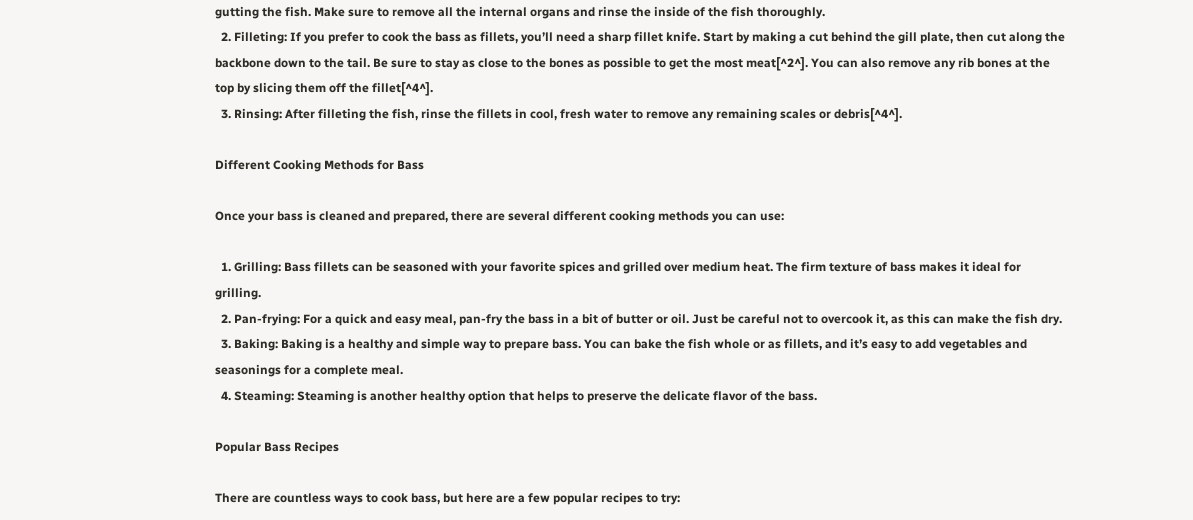gutting the fish. Make sure to remove all the internal organs and rinse the inside of the fish thoroughly.
  2. Filleting: If you prefer to cook the bass as fillets, you’ll need a sharp fillet knife. Start by making a cut behind the gill plate, then cut along the backbone down to the tail. Be sure to stay as close to the bones as possible to get the most meat[^2^]. You can also remove any rib bones at the top by slicing them off the fillet[^4^].
  3. Rinsing: After filleting the fish, rinse the fillets in cool, fresh water to remove any remaining scales or debris[^4^].

Different Cooking Methods for Bass

Once your bass is cleaned and prepared, there are several different cooking methods you can use:

  1. Grilling: Bass fillets can be seasoned with your favorite spices and grilled over medium heat. The firm texture of bass makes it ideal for grilling.
  2. Pan-frying: For a quick and easy meal, pan-fry the bass in a bit of butter or oil. Just be careful not to overcook it, as this can make the fish dry.
  3. Baking: Baking is a healthy and simple way to prepare bass. You can bake the fish whole or as fillets, and it’s easy to add vegetables and seasonings for a complete meal.
  4. Steaming: Steaming is another healthy option that helps to preserve the delicate flavor of the bass.

Popular Bass Recipes

There are countless ways to cook bass, but here are a few popular recipes to try: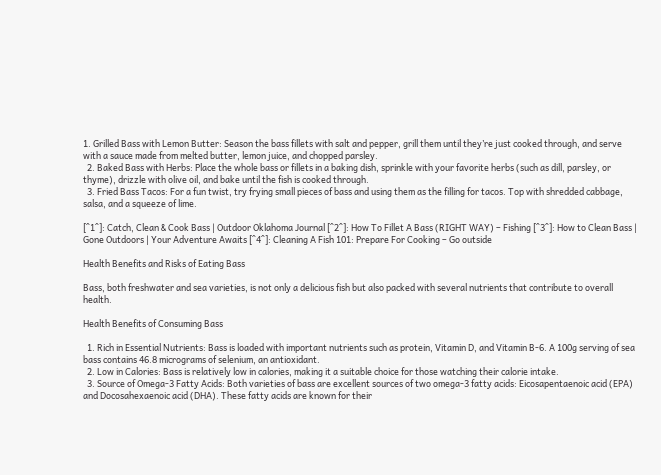1. Grilled Bass with Lemon Butter: Season the bass fillets with salt and pepper, grill them until they’re just cooked through, and serve with a sauce made from melted butter, lemon juice, and chopped parsley.
  2. Baked Bass with Herbs: Place the whole bass or fillets in a baking dish, sprinkle with your favorite herbs (such as dill, parsley, or thyme), drizzle with olive oil, and bake until the fish is cooked through.
  3. Fried Bass Tacos: For a fun twist, try frying small pieces of bass and using them as the filling for tacos. Top with shredded cabbage, salsa, and a squeeze of lime.

[^1^]: Catch, Clean & Cook Bass | Outdoor Oklahoma Journal [^2^]: How To Fillet A Bass (RIGHT WAY) – Fishing [^3^]: How to Clean Bass | Gone Outdoors | Your Adventure Awaits [^4^]: Cleaning A Fish 101: Prepare For Cooking – Go outside

Health Benefits and Risks of Eating Bass

Bass, both freshwater and sea varieties, is not only a delicious fish but also packed with several nutrients that contribute to overall health.

Health Benefits of Consuming Bass

  1. Rich in Essential Nutrients: Bass is loaded with important nutrients such as protein, Vitamin D, and Vitamin B-6. A 100g serving of sea bass contains 46.8 micrograms of selenium, an antioxidant.
  2. Low in Calories: Bass is relatively low in calories, making it a suitable choice for those watching their calorie intake.
  3. Source of Omega-3 Fatty Acids: Both varieties of bass are excellent sources of two omega-3 fatty acids: Eicosapentaenoic acid (EPA) and Docosahexaenoic acid (DHA). These fatty acids are known for their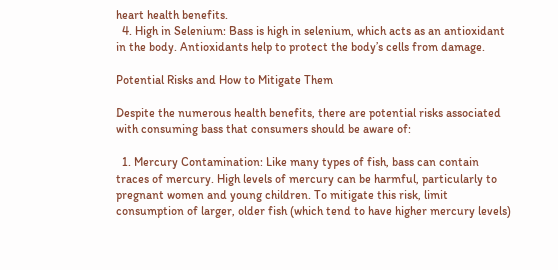heart health benefits.
  4. High in Selenium: Bass is high in selenium, which acts as an antioxidant in the body. Antioxidants help to protect the body’s cells from damage.

Potential Risks and How to Mitigate Them

Despite the numerous health benefits, there are potential risks associated with consuming bass that consumers should be aware of:

  1. Mercury Contamination: Like many types of fish, bass can contain traces of mercury. High levels of mercury can be harmful, particularly to pregnant women and young children. To mitigate this risk, limit consumption of larger, older fish (which tend to have higher mercury levels)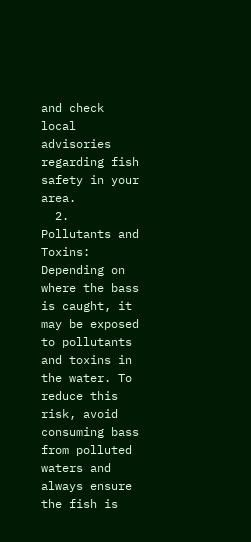and check local advisories regarding fish safety in your area.
  2. Pollutants and Toxins: Depending on where the bass is caught, it may be exposed to pollutants and toxins in the water. To reduce this risk, avoid consuming bass from polluted waters and always ensure the fish is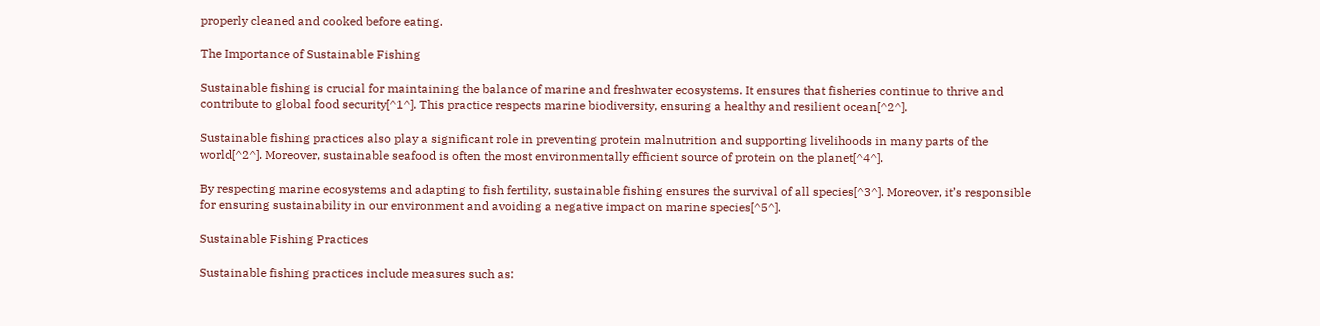properly cleaned and cooked before eating.

The Importance of Sustainable Fishing

Sustainable fishing is crucial for maintaining the balance of marine and freshwater ecosystems. It ensures that fisheries continue to thrive and contribute to global food security[^1^]. This practice respects marine biodiversity, ensuring a healthy and resilient ocean[^2^].

Sustainable fishing practices also play a significant role in preventing protein malnutrition and supporting livelihoods in many parts of the world[^2^]. Moreover, sustainable seafood is often the most environmentally efficient source of protein on the planet[^4^].

By respecting marine ecosystems and adapting to fish fertility, sustainable fishing ensures the survival of all species[^3^]. Moreover, it’s responsible for ensuring sustainability in our environment and avoiding a negative impact on marine species[^5^].

Sustainable Fishing Practices

Sustainable fishing practices include measures such as: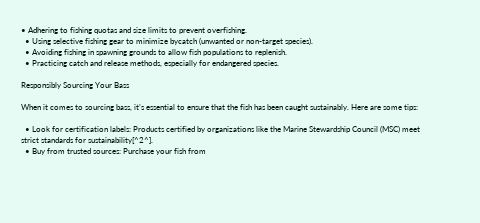• Adhering to fishing quotas and size limits to prevent overfishing.
  • Using selective fishing gear to minimize bycatch (unwanted or non-target species).
  • Avoiding fishing in spawning grounds to allow fish populations to replenish.
  • Practicing catch and release methods, especially for endangered species.

Responsibly Sourcing Your Bass

When it comes to sourcing bass, it’s essential to ensure that the fish has been caught sustainably. Here are some tips:

  • Look for certification labels: Products certified by organizations like the Marine Stewardship Council (MSC) meet strict standards for sustainability[^2^].
  • Buy from trusted sources: Purchase your fish from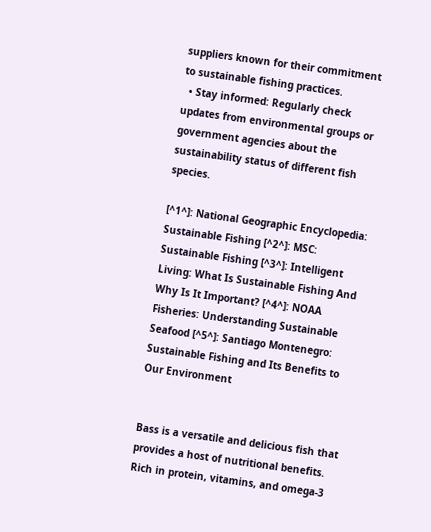suppliers known for their commitment to sustainable fishing practices.
  • Stay informed: Regularly check updates from environmental groups or government agencies about the sustainability status of different fish species.

[^1^]: National Geographic Encyclopedia: Sustainable Fishing [^2^]: MSC: Sustainable Fishing [^3^]: Intelligent Living: What Is Sustainable Fishing And Why Is It Important? [^4^]: NOAA Fisheries: Understanding Sustainable Seafood [^5^]: Santiago Montenegro: Sustainable Fishing and Its Benefits to Our Environment


Bass is a versatile and delicious fish that provides a host of nutritional benefits. Rich in protein, vitamins, and omega-3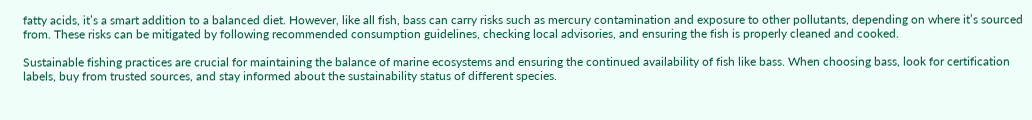fatty acids, it’s a smart addition to a balanced diet. However, like all fish, bass can carry risks such as mercury contamination and exposure to other pollutants, depending on where it’s sourced from. These risks can be mitigated by following recommended consumption guidelines, checking local advisories, and ensuring the fish is properly cleaned and cooked.

Sustainable fishing practices are crucial for maintaining the balance of marine ecosystems and ensuring the continued availability of fish like bass. When choosing bass, look for certification labels, buy from trusted sources, and stay informed about the sustainability status of different species.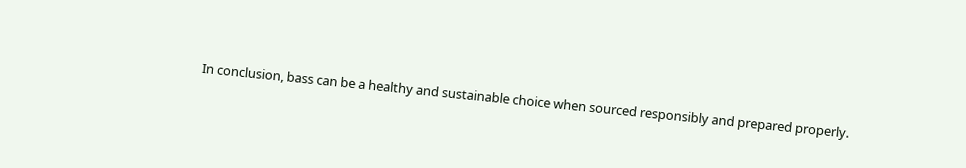In conclusion, bass can be a healthy and sustainable choice when sourced responsibly and prepared properly.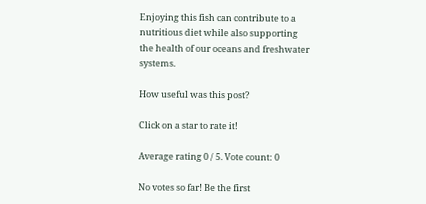Enjoying this fish can contribute to a nutritious diet while also supporting the health of our oceans and freshwater systems.

How useful was this post?

Click on a star to rate it!

Average rating 0 / 5. Vote count: 0

No votes so far! Be the first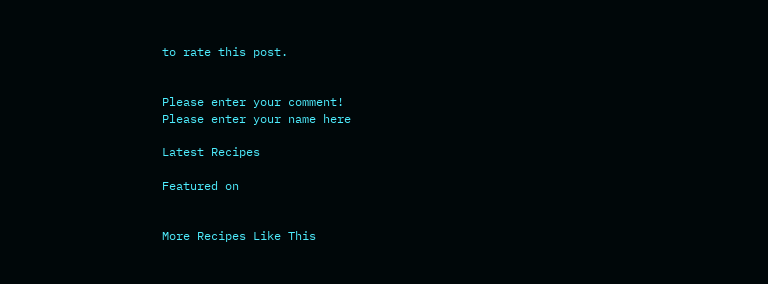to rate this post.


Please enter your comment!
Please enter your name here

Latest Recipes

Featured on


More Recipes Like This